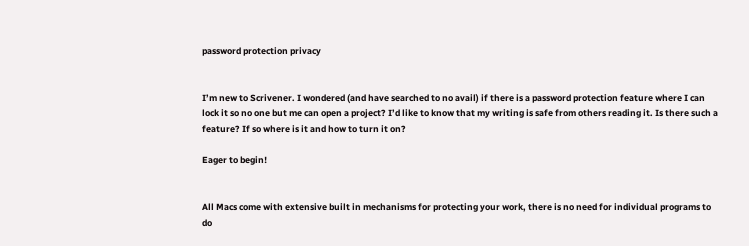password protection privacy


I’m new to Scrivener. I wondered (and have searched to no avail) if there is a password protection feature where I can lock it so no one but me can open a project? I’d like to know that my writing is safe from others reading it. Is there such a feature? If so where is it and how to turn it on?

Eager to begin!


All Macs come with extensive built in mechanisms for protecting your work, there is no need for individual programs to do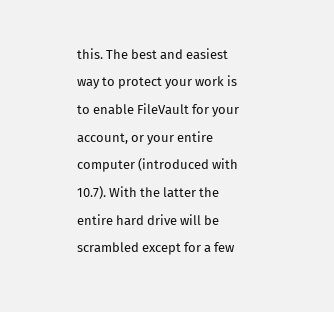this. The best and easiest way to protect your work is to enable FileVault for your account, or your entire computer (introduced with 10.7). With the latter the entire hard drive will be scrambled except for a few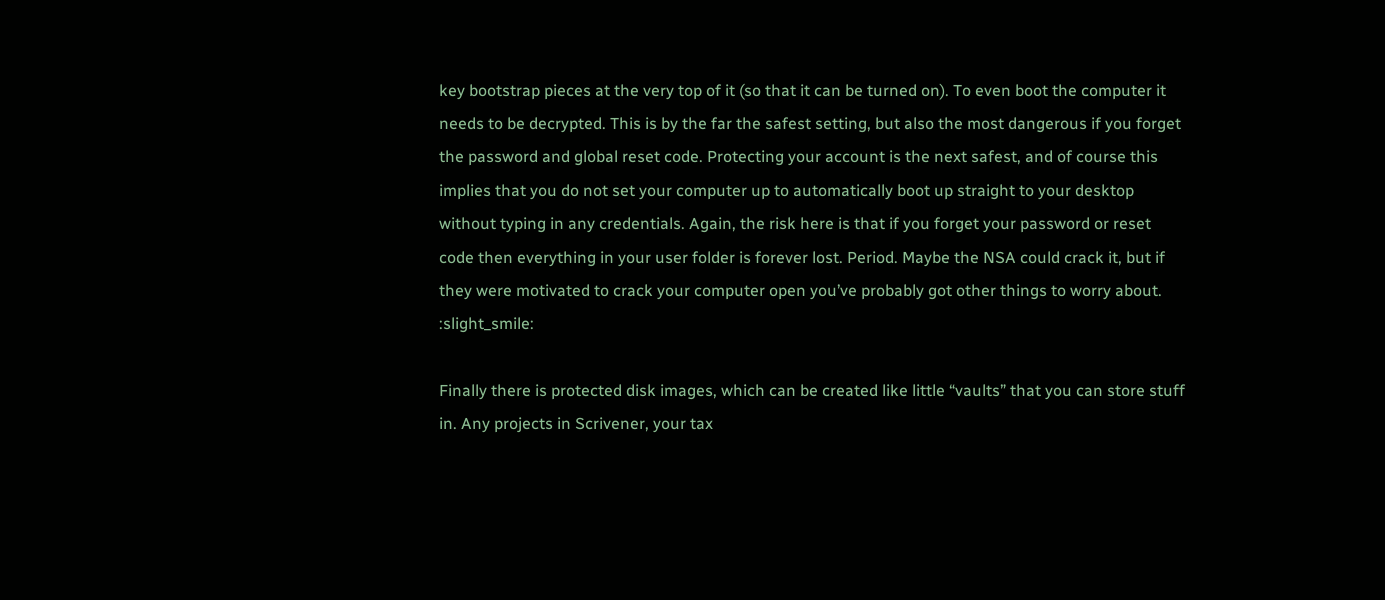key bootstrap pieces at the very top of it (so that it can be turned on). To even boot the computer it needs to be decrypted. This is by the far the safest setting, but also the most dangerous if you forget the password and global reset code. Protecting your account is the next safest, and of course this implies that you do not set your computer up to automatically boot up straight to your desktop without typing in any credentials. Again, the risk here is that if you forget your password or reset code then everything in your user folder is forever lost. Period. Maybe the NSA could crack it, but if they were motivated to crack your computer open you’ve probably got other things to worry about. :slight_smile:

Finally there is protected disk images, which can be created like little “vaults” that you can store stuff in. Any projects in Scrivener, your tax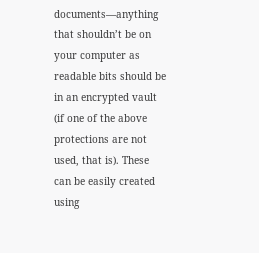documents—anything that shouldn’t be on your computer as readable bits should be in an encrypted vault (if one of the above protections are not used, that is). These can be easily created using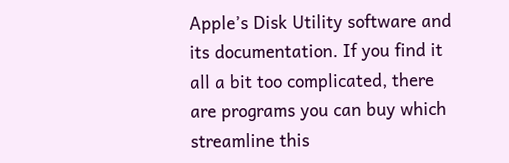Apple’s Disk Utility software and its documentation. If you find it all a bit too complicated, there are programs you can buy which streamline this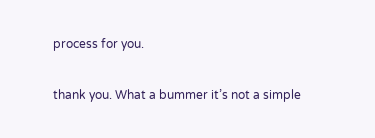process for you.

thank you. What a bummer it’s not a simple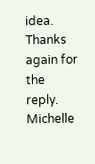idea. Thanks again for the reply. Michelle